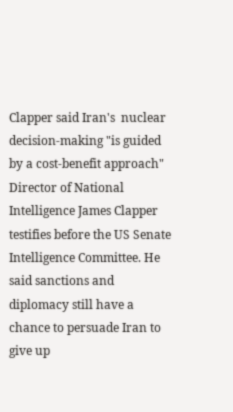Clapper said Iran's  nuclear decision-making "is guided by a cost-benefit approach"
Director of National Intelligence James Clapper testifies before the US Senate Intelligence Committee. He said sanctions and diplomacy still have a chance to persuade Iran to give up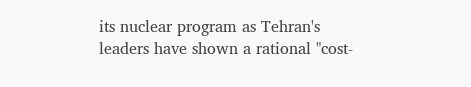its nuclear program as Tehran's leaders have shown a rational "cost-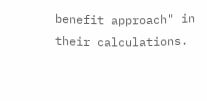benefit approach" in their calculations.